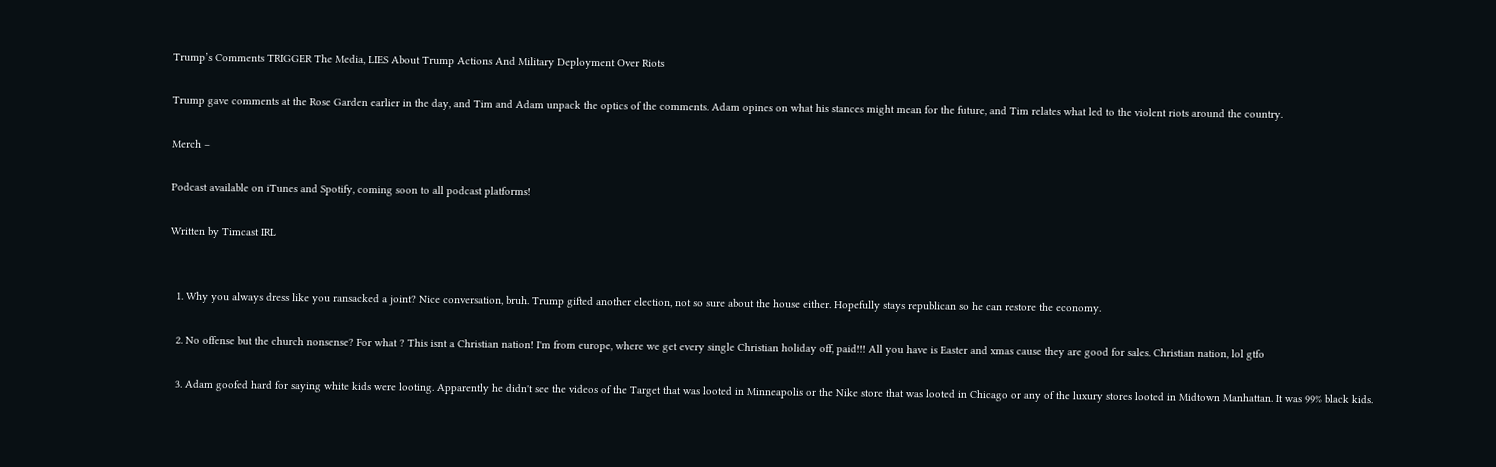Trump’s Comments TRIGGER The Media, LIES About Trump Actions And Military Deployment Over Riots

Trump gave comments at the Rose Garden earlier in the day, and Tim and Adam unpack the optics of the comments. Adam opines on what his stances might mean for the future, and Tim relates what led to the violent riots around the country.

Merch –

Podcast available on iTunes and Spotify, coming soon to all podcast platforms!

Written by Timcast IRL


  1. Why you always dress like you ransacked a joint? Nice conversation, bruh. Trump gifted another election, not so sure about the house either. Hopefully stays republican so he can restore the economy.

  2. No offense but the church nonsense? For what ? This isnt a Christian nation! I'm from europe, where we get every single Christian holiday off, paid!!! All you have is Easter and xmas cause they are good for sales. Christian nation, lol gtfo

  3. Adam goofed hard for saying white kids were looting. Apparently he didn't see the videos of the Target that was looted in Minneapolis or the Nike store that was looted in Chicago or any of the luxury stores looted in Midtown Manhattan. It was 99% black kids.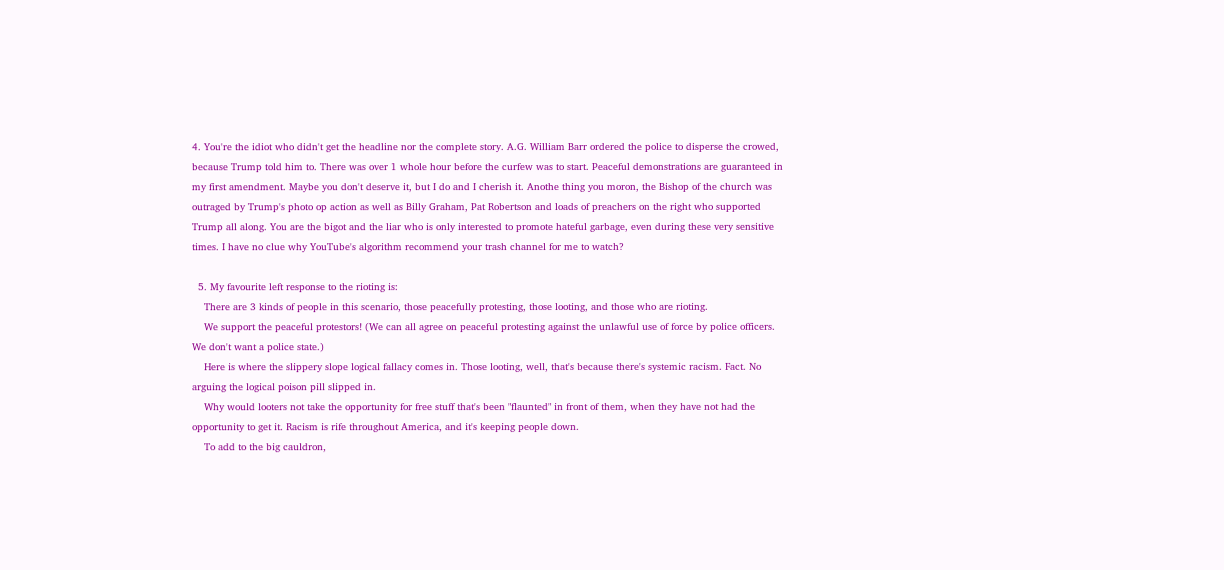4. You're the idiot who didn't get the headline nor the complete story. A.G. William Barr ordered the police to disperse the crowed, because Trump told him to. There was over 1 whole hour before the curfew was to start. Peaceful demonstrations are guaranteed in my first amendment. Maybe you don't deserve it, but I do and I cherish it. Anothe thing you moron, the Bishop of the church was outraged by Trump's photo op action as well as Billy Graham, Pat Robertson and loads of preachers on the right who supported Trump all along. You are the bigot and the liar who is only interested to promote hateful garbage, even during these very sensitive times. I have no clue why YouTube's algorithm recommend your trash channel for me to watch?

  5. My favourite left response to the rioting is:
    There are 3 kinds of people in this scenario, those peacefully protesting, those looting, and those who are rioting.
    We support the peaceful protestors! (We can all agree on peaceful protesting against the unlawful use of force by police officers. We don't want a police state.)
    Here is where the slippery slope logical fallacy comes in. Those looting, well, that's because there's systemic racism. Fact. No arguing the logical poison pill slipped in.
    Why would looters not take the opportunity for free stuff that's been "flaunted" in front of them, when they have not had the opportunity to get it. Racism is rife throughout America, and it's keeping people down.
    To add to the big cauldron,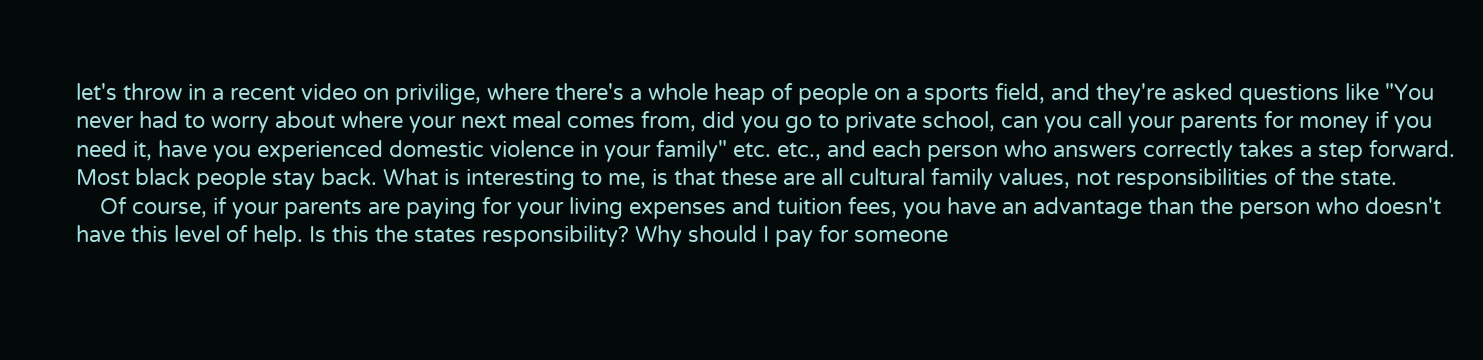let's throw in a recent video on privilige, where there's a whole heap of people on a sports field, and they're asked questions like "You never had to worry about where your next meal comes from, did you go to private school, can you call your parents for money if you need it, have you experienced domestic violence in your family" etc. etc., and each person who answers correctly takes a step forward. Most black people stay back. What is interesting to me, is that these are all cultural family values, not responsibilities of the state.
    Of course, if your parents are paying for your living expenses and tuition fees, you have an advantage than the person who doesn't have this level of help. Is this the states responsibility? Why should I pay for someone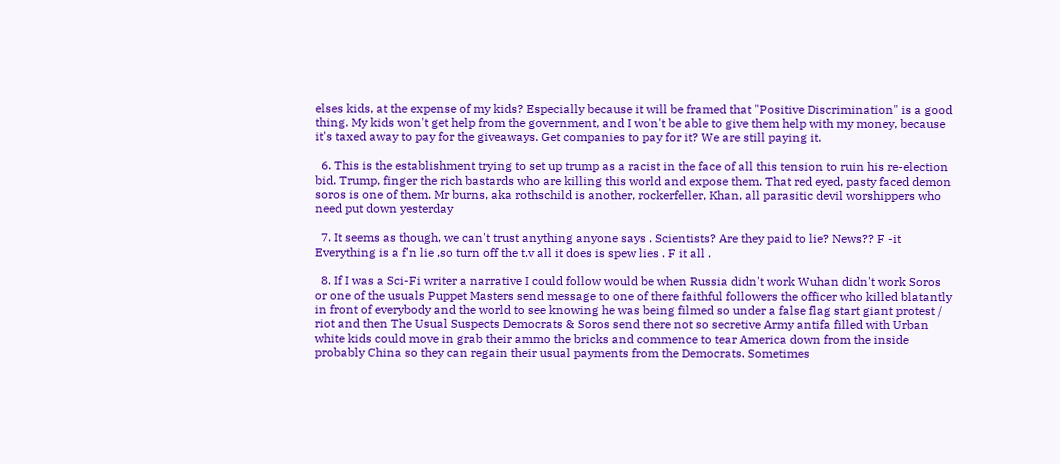elses kids, at the expense of my kids? Especially because it will be framed that "Positive Discrimination" is a good thing. My kids won't get help from the government, and I won't be able to give them help with my money, because it's taxed away to pay for the giveaways. Get companies to pay for it? We are still paying it.

  6. This is the establishment trying to set up trump as a racist in the face of all this tension to ruin his re-election bid. Trump, finger the rich bastards who are killing this world and expose them. That red eyed, pasty faced demon soros is one of them. Mr burns, aka rothschild is another, rockerfeller, Khan, all parasitic devil worshippers who need put down yesterday

  7. It seems as though, we can't trust anything anyone says . Scientists? Are they paid to lie? News?? F -it Everything is a f'n lie ,so turn off the t.v all it does is spew lies . F it all .

  8. If I was a Sci-Fi writer a narrative I could follow would be when Russia didn't work Wuhan didn't work Soros or one of the usuals Puppet Masters send message to one of there faithful followers the officer who killed blatantly in front of everybody and the world to see knowing he was being filmed so under a false flag start giant protest / riot and then The Usual Suspects Democrats & Soros send there not so secretive Army antifa filled with Urban white kids could move in grab their ammo the bricks and commence to tear America down from the inside probably China so they can regain their usual payments from the Democrats. Sometimes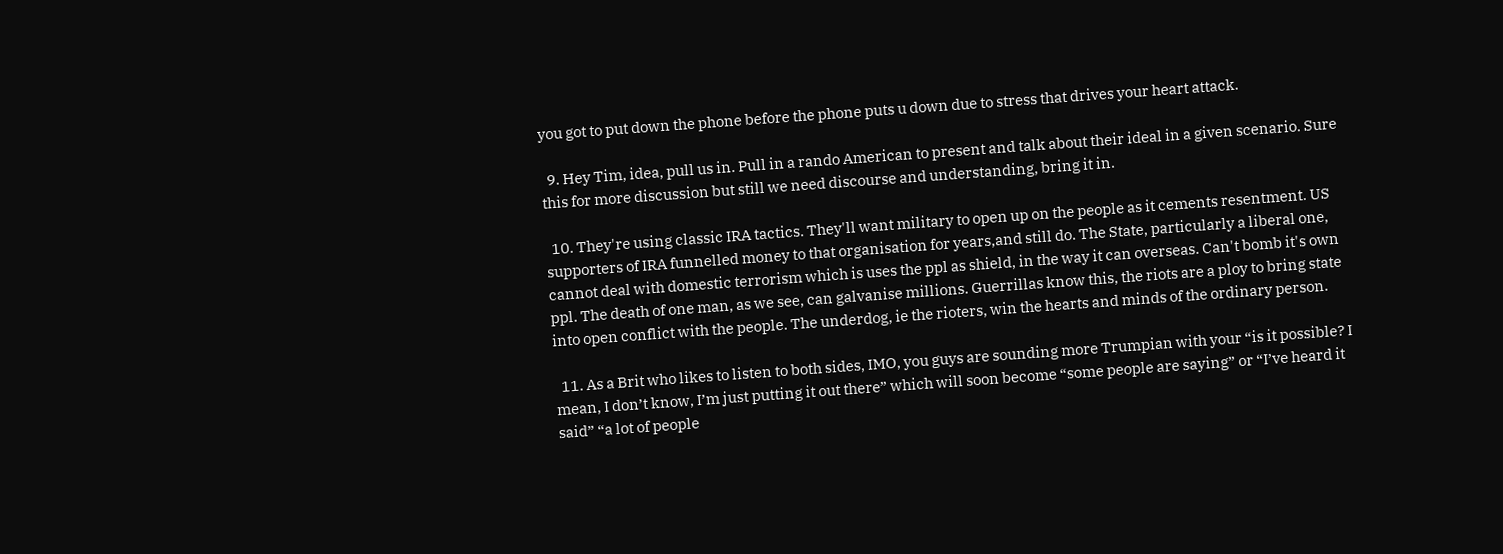you got to put down the phone before the phone puts u down due to stress that drives your heart attack.

  9. Hey Tim, idea, pull us in. Pull in a rando American to present and talk about their ideal in a given scenario. Sure this for more discussion but still we need discourse and understanding, bring it in.

  10. They're using classic IRA tactics. They'll want military to open up on the people as it cements resentment. US supporters of IRA funnelled money to that organisation for years,and still do. The State, particularly a liberal one, cannot deal with domestic terrorism which is uses the ppl as shield, in the way it can overseas. Can't bomb it's own ppl. The death of one man, as we see, can galvanise millions. Guerrillas know this, the riots are a ploy to bring state into open conflict with the people. The underdog, ie the rioters, win the hearts and minds of the ordinary person.

  11. As a Brit who likes to listen to both sides, IMO, you guys are sounding more Trumpian with your “is it possible? I mean, I don’t know, I’m just putting it out there” which will soon become “some people are saying” or “I’ve heard it said” “a lot of people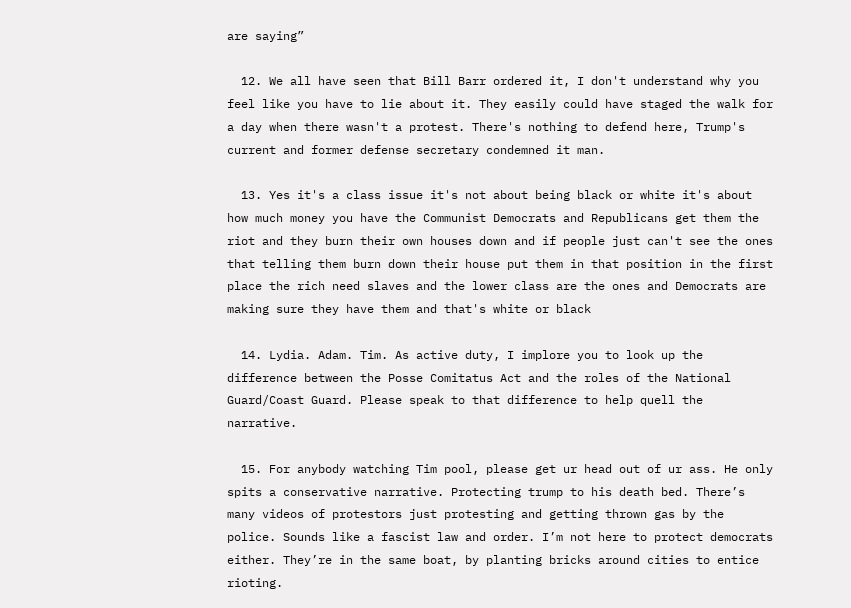are saying”

  12. We all have seen that Bill Barr ordered it, I don't understand why you feel like you have to lie about it. They easily could have staged the walk for a day when there wasn't a protest. There's nothing to defend here, Trump's current and former defense secretary condemned it man.

  13. Yes it's a class issue it's not about being black or white it's about how much money you have the Communist Democrats and Republicans get them the riot and they burn their own houses down and if people just can't see the ones that telling them burn down their house put them in that position in the first place the rich need slaves and the lower class are the ones and Democrats are making sure they have them and that's white or black

  14. Lydia. Adam. Tim. As active duty, I implore you to look up the difference between the Posse Comitatus Act and the roles of the National Guard/Coast Guard. Please speak to that difference to help quell the narrative.

  15. For anybody watching Tim pool, please get ur head out of ur ass. He only spits a conservative narrative. Protecting trump to his death bed. There’s many videos of protestors just protesting and getting thrown gas by the police. Sounds like a fascist law and order. I’m not here to protect democrats either. They’re in the same boat, by planting bricks around cities to entice rioting.